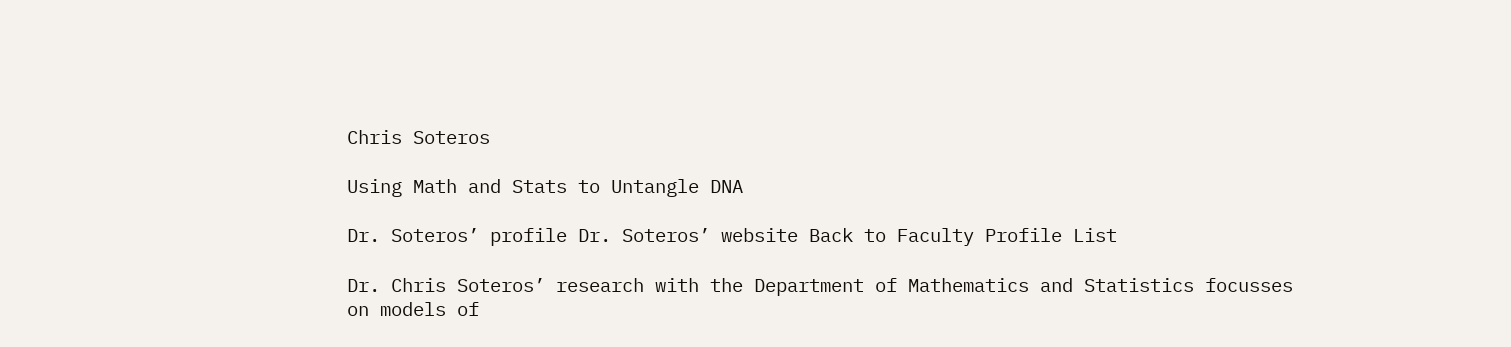Chris Soteros

Using Math and Stats to Untangle DNA

Dr. Soteros’ profile Dr. Soteros’ website Back to Faculty Profile List

Dr. Chris Soteros’ research with the Department of Mathematics and Statistics focusses on models of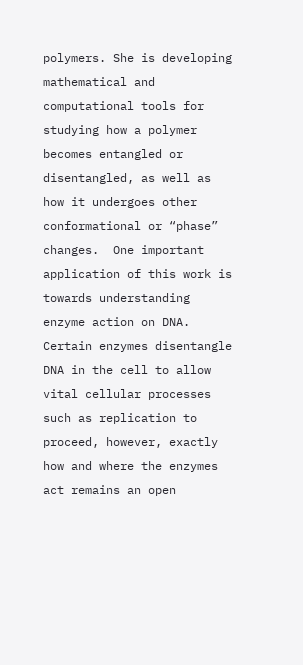polymers. She is developing mathematical and computational tools for studying how a polymer becomes entangled or disentangled, as well as how it undergoes other conformational or “phase” changes.  One important application of this work is towards understanding enzyme action on DNA.  Certain enzymes disentangle DNA in the cell to allow vital cellular processes such as replication to proceed, however, exactly how and where the enzymes act remains an open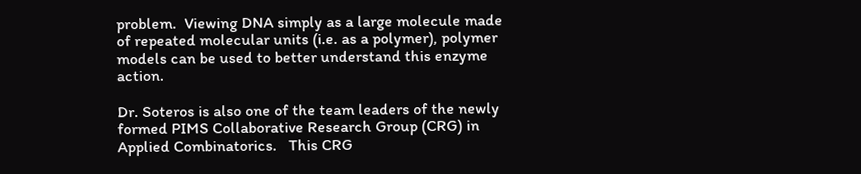problem.  Viewing DNA simply as a large molecule made of repeated molecular units (i.e. as a polymer), polymer models can be used to better understand this enzyme action.

Dr. Soteros is also one of the team leaders of the newly formed PIMS Collaborative Research Group (CRG) in Applied Combinatorics.   This CRG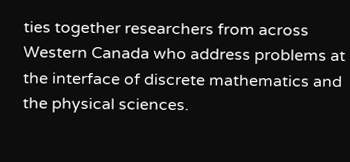ties together researchers from across Western Canada who address problems at the interface of discrete mathematics and the physical sciences.